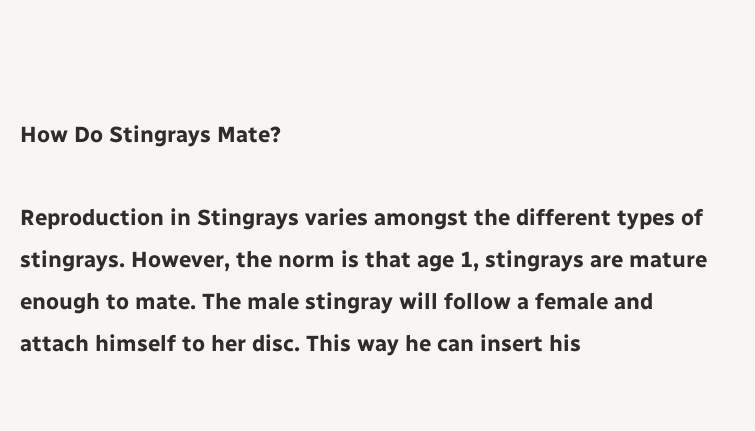How Do Stingrays Mate?

Reproduction in Stingrays varies amongst the different types of stingrays. However, the norm is that age 1, stingrays are mature enough to mate. The male stingray will follow a female and attach himself to her disc. This way he can insert his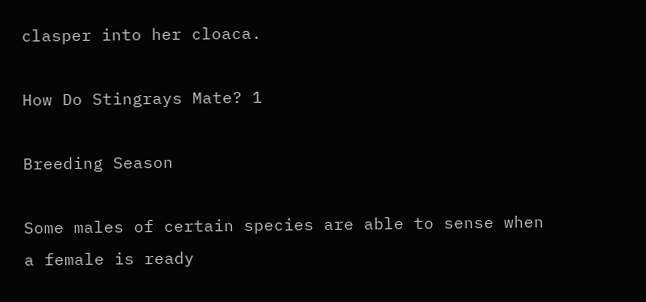clasper into her cloaca.

How Do Stingrays Mate? 1

Breeding Season

Some males of certain species are able to sense when a female is ready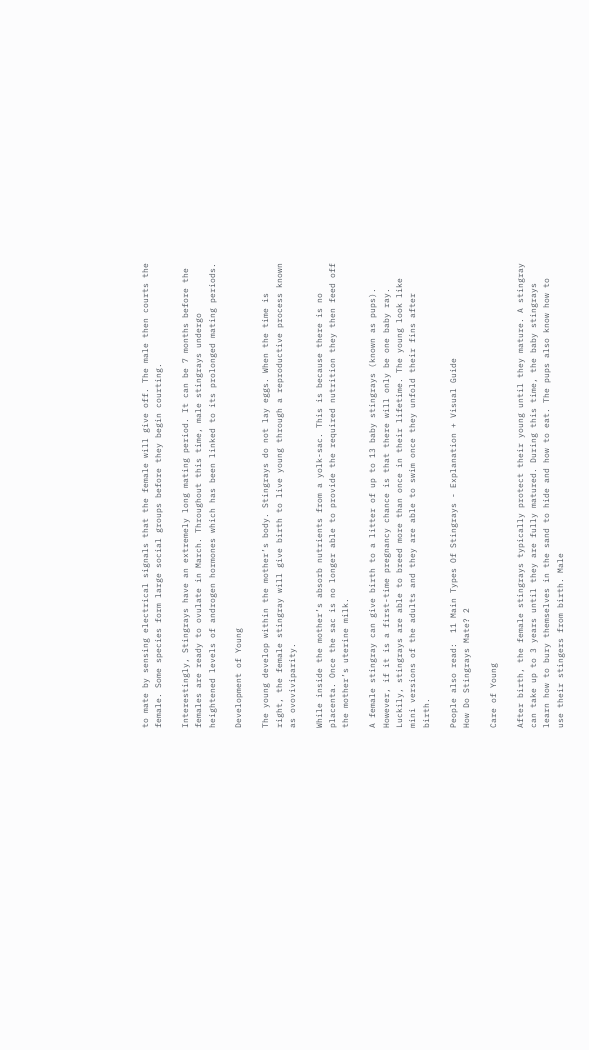to mate by sensing electrical signals that the female will give off. The male then courts the female. Some species form large social groups before they begin courting.

Interestingly, Stingrays have an extremely long mating period. It can be 7 months before the females are ready to ovulate in March. Throughout this time, male stingrays undergo heightened levels of androgen hormones which has been linked to its prolonged mating periods.

Development of Young

The young develop within the mother’s body. Stingrays do not lay eggs. When the time is right, the female stingray will give birth to live young through a reproductive process known as ovoviviparity.

While inside the mother’s absorb nutrients from a yolk-sac. This is because there is no placenta. Once the sac is no longer able to provide the required nutrition they then feed off the mother’s uterine milk.

A female stingray can give birth to a litter of up to 13 baby stingrays (known as pups). However, if it is a first-time pregnancy chance is that there will only be one baby ray. Luckily, stingrays are able to breed more than once in their lifetime. The young look like mini versions of the adults and they are able to swim once they unfold their fins after birth.

People also read:  11 Main Types Of Stingrays - Explanation + Visual Guide
How Do Stingrays Mate? 2

Care of Young

After birth, the female stingrays typically protect their young until they mature. A stingray can take up to 3 years until they are fully matured. During this time, the baby stingrays learn how to bury themselves in the sand to hide and how to eat. The pups also know how to use their stingers from birth. Male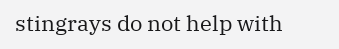stingrays do not help with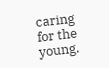caring for the young.